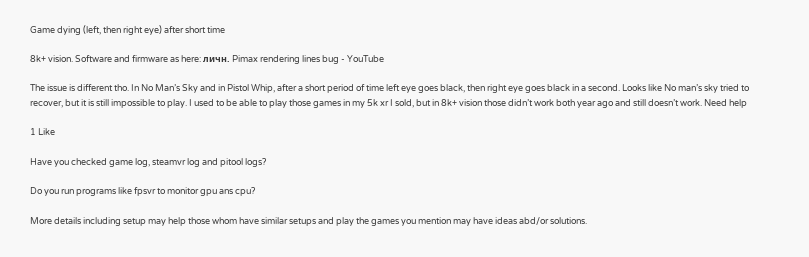Game dying (left, then right eye) after short time

8k+ vision. Software and firmware as here: личн. Pimax rendering lines bug - YouTube

The issue is different tho. In No Man’s Sky and in Pistol Whip, after a short period of time left eye goes black, then right eye goes black in a second. Looks like No man’s sky tried to recover, but it is still impossible to play. I used to be able to play those games in my 5k xr I sold, but in 8k+ vision those didn’t work both year ago and still doesn’t work. Need help

1 Like

Have you checked game log, steamvr log and pitool logs?

Do you run programs like fpsvr to monitor gpu ans cpu?

More details including setup may help those whom have similar setups and play the games you mention may have ideas abd/or solutions.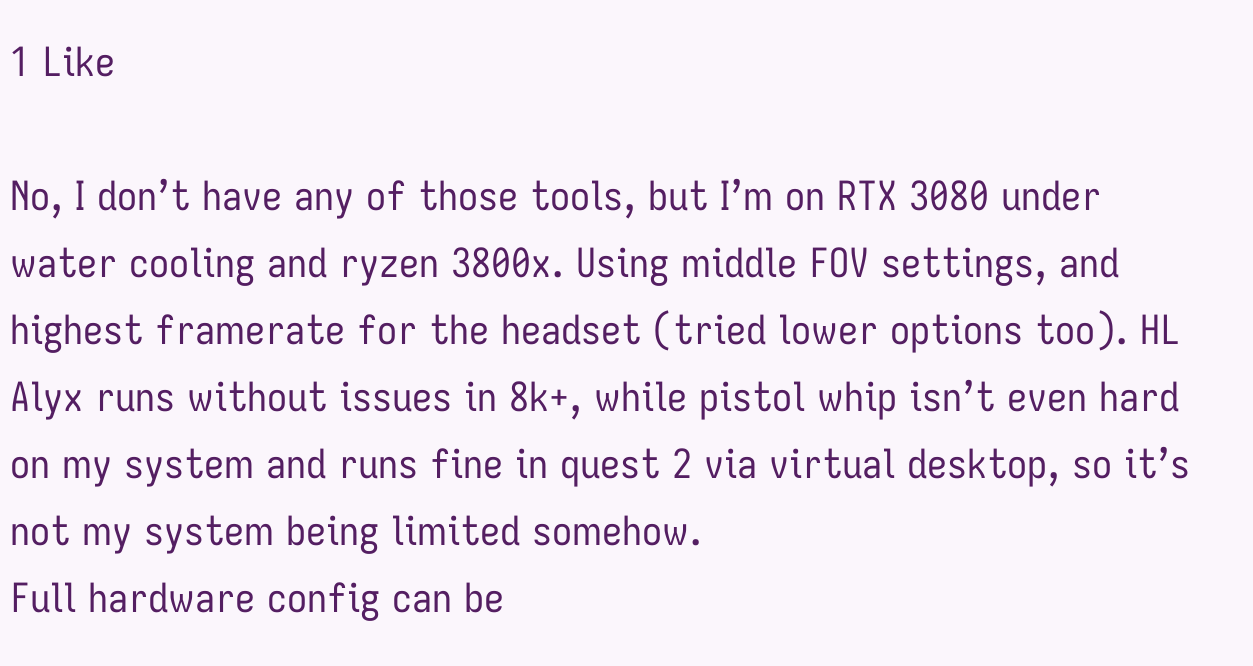1 Like

No, I don’t have any of those tools, but I’m on RTX 3080 under water cooling and ryzen 3800x. Using middle FOV settings, and highest framerate for the headset (tried lower options too). HL Alyx runs without issues in 8k+, while pistol whip isn’t even hard on my system and runs fine in quest 2 via virtual desktop, so it’s not my system being limited somehow.
Full hardware config can be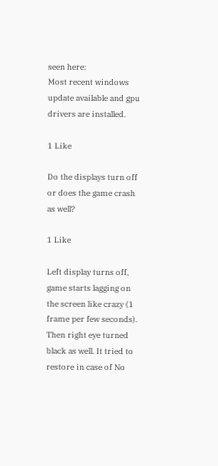seen here:
Most recent windows update available and gpu drivers are installed.

1 Like

Do the displays turn off or does the game crash as well?

1 Like

Left display turns off, game starts lagging on the screen like crazy (1 frame per few seconds). Then right eye turned black as well. It tried to restore in case of No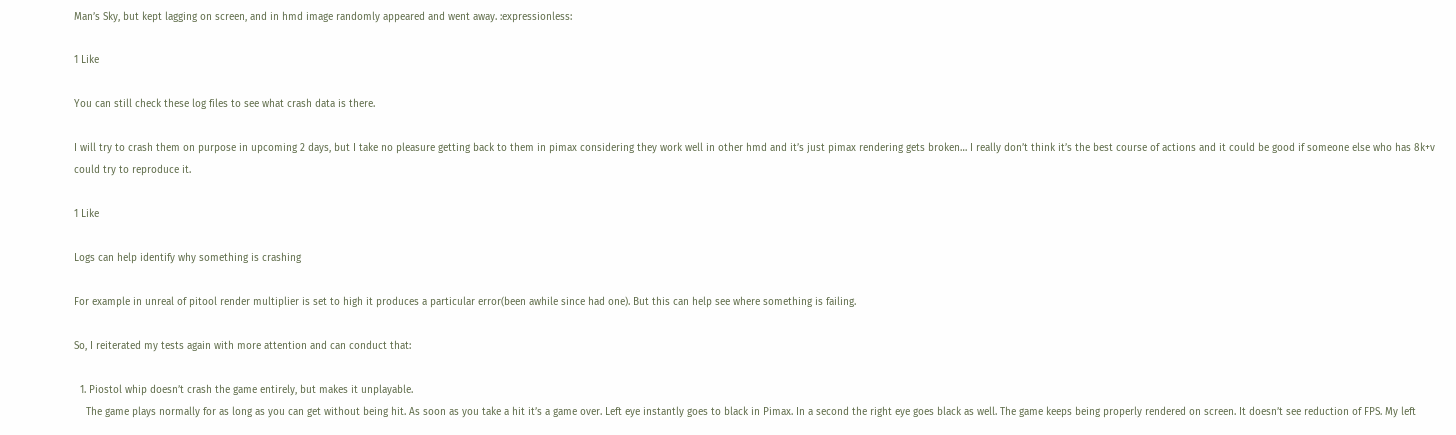Man’s Sky, but kept lagging on screen, and in hmd image randomly appeared and went away. :expressionless:

1 Like

You can still check these log files to see what crash data is there.

I will try to crash them on purpose in upcoming 2 days, but I take no pleasure getting back to them in pimax considering they work well in other hmd and it’s just pimax rendering gets broken… I really don’t think it’s the best course of actions and it could be good if someone else who has 8k+v could try to reproduce it.

1 Like

Logs can help identify why something is crashing

For example in unreal of pitool render multiplier is set to high it produces a particular error(been awhile since had one). But this can help see where something is failing.

So, I reiterated my tests again with more attention and can conduct that:

  1. Piostol whip doesn’t crash the game entirely, but makes it unplayable.
    The game plays normally for as long as you can get without being hit. As soon as you take a hit it’s a game over. Left eye instantly goes to black in Pimax. In a second the right eye goes black as well. The game keeps being properly rendered on screen. It doesn’t see reduction of FPS. My left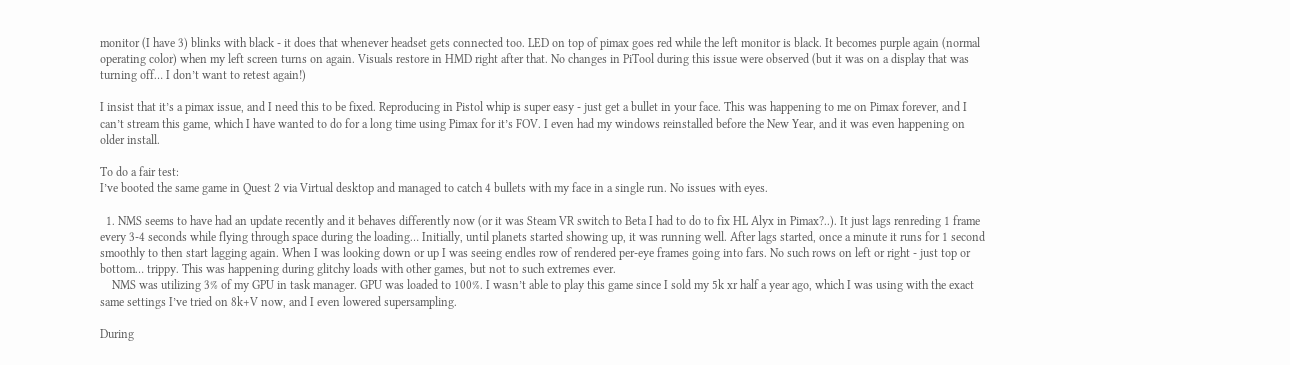monitor (I have 3) blinks with black - it does that whenever headset gets connected too. LED on top of pimax goes red while the left monitor is black. It becomes purple again (normal operating color) when my left screen turns on again. Visuals restore in HMD right after that. No changes in PiTool during this issue were observed (but it was on a display that was turning off… I don’t want to retest again!)

I insist that it’s a pimax issue, and I need this to be fixed. Reproducing in Pistol whip is super easy - just get a bullet in your face. This was happening to me on Pimax forever, and I can’t stream this game, which I have wanted to do for a long time using Pimax for it’s FOV. I even had my windows reinstalled before the New Year, and it was even happening on older install.

To do a fair test:
I’ve booted the same game in Quest 2 via Virtual desktop and managed to catch 4 bullets with my face in a single run. No issues with eyes.

  1. NMS seems to have had an update recently and it behaves differently now (or it was Steam VR switch to Beta I had to do to fix HL Alyx in Pimax?..). It just lags renreding 1 frame every 3-4 seconds while flying through space during the loading… Initially, until planets started showing up, it was running well. After lags started, once a minute it runs for 1 second smoothly to then start lagging again. When I was looking down or up I was seeing endles row of rendered per-eye frames going into fars. No such rows on left or right - just top or bottom… trippy. This was happening during glitchy loads with other games, but not to such extremes ever.
    NMS was utilizing 3% of my GPU in task manager. GPU was loaded to 100%. I wasn’t able to play this game since I sold my 5k xr half a year ago, which I was using with the exact same settings I’ve tried on 8k+V now, and I even lowered supersampling.

During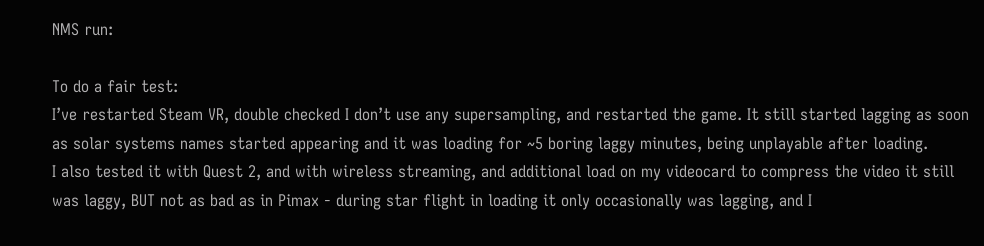NMS run:

To do a fair test:
I’ve restarted Steam VR, double checked I don’t use any supersampling, and restarted the game. It still started lagging as soon as solar systems names started appearing and it was loading for ~5 boring laggy minutes, being unplayable after loading.
I also tested it with Quest 2, and with wireless streaming, and additional load on my videocard to compress the video it still was laggy, BUT not as bad as in Pimax - during star flight in loading it only occasionally was lagging, and I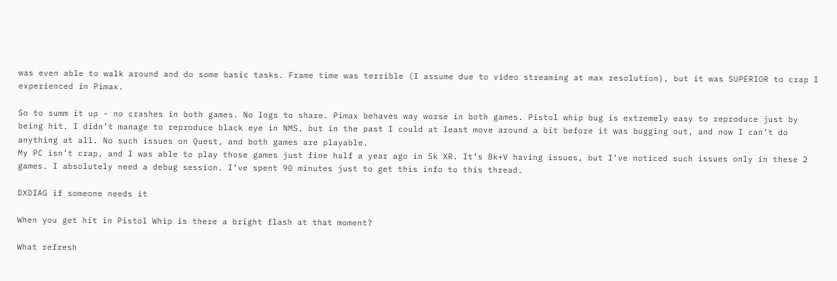was even able to walk around and do some basic tasks. Frame time was terrible (I assume due to video streaming at max resolution), but it was SUPERIOR to crap I experienced in Pimax.

So to summ it up - no crashes in both games. No logs to share. Pimax behaves way worse in both games. Pistol whip bug is extremely easy to reproduce just by being hit. I didn’t manage to reproduce black eye in NMS, but in the past I could at least move around a bit before it was bugging out, and now I can’t do anything at all. No such issues on Quest, and both games are playable.
My PC isn’t crap, and I was able to play those games just fine half a year ago in 5k XR. It’s 8k+V having issues, but I’ve noticed such issues only in these 2 games. I absolutely need a debug session. I’ve spent 90 minutes just to get this info to this thread.

DXDIAG if someone needs it

When you get hit in Pistol Whip is there a bright flash at that moment?

What refresh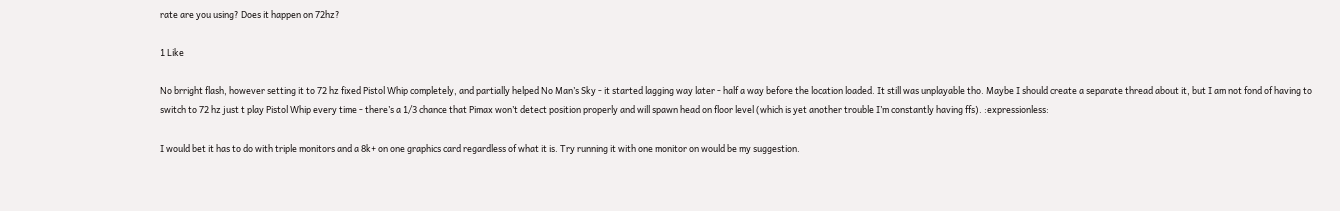rate are you using? Does it happen on 72hz?

1 Like

No brright flash, however setting it to 72 hz fixed Pistol Whip completely, and partially helped No Man’s Sky - it started lagging way later - half a way before the location loaded. It still was unplayable tho. Maybe I should create a separate thread about it, but I am not fond of having to switch to 72 hz just t play Pistol Whip every time - there’s a 1/3 chance that Pimax won’t detect position properly and will spawn head on floor level (which is yet another trouble I’m constantly having ffs). :expressionless:

I would bet it has to do with triple monitors and a 8k+ on one graphics card regardless of what it is. Try running it with one monitor on would be my suggestion.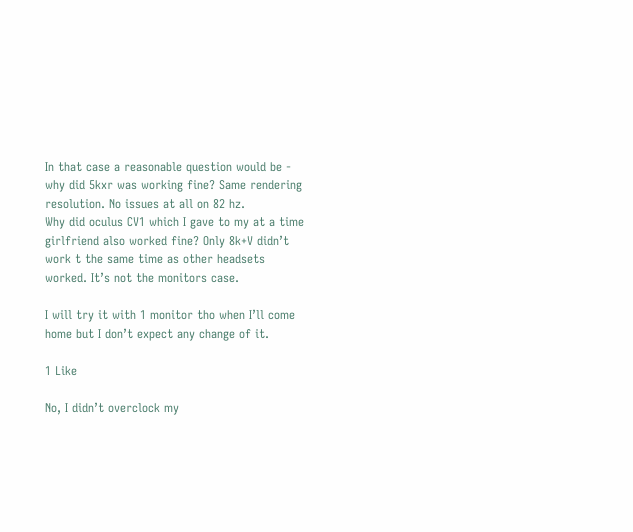In that case a reasonable question would be - why did 5kxr was working fine? Same rendering resolution. No issues at all on 82 hz.
Why did oculus CV1 which I gave to my at a time girlfriend also worked fine? Only 8k+V didn’t work t the same time as other headsets worked. It’s not the monitors case.

I will try it with 1 monitor tho when I’ll come home but I don’t expect any change of it.

1 Like

No, I didn’t overclock my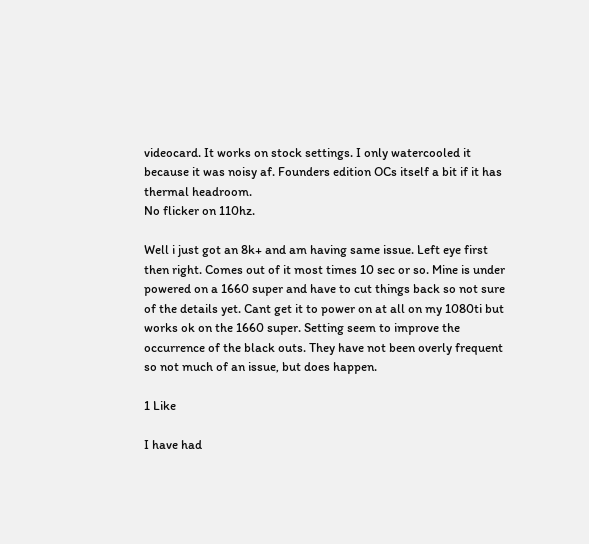videocard. It works on stock settings. I only watercooled it because it was noisy af. Founders edition OCs itself a bit if it has thermal headroom.
No flicker on 110hz.

Well i just got an 8k+ and am having same issue. Left eye first then right. Comes out of it most times 10 sec or so. Mine is under powered on a 1660 super and have to cut things back so not sure of the details yet. Cant get it to power on at all on my 1080ti but works ok on the 1660 super. Setting seem to improve the occurrence of the black outs. They have not been overly frequent so not much of an issue, but does happen.

1 Like

I have had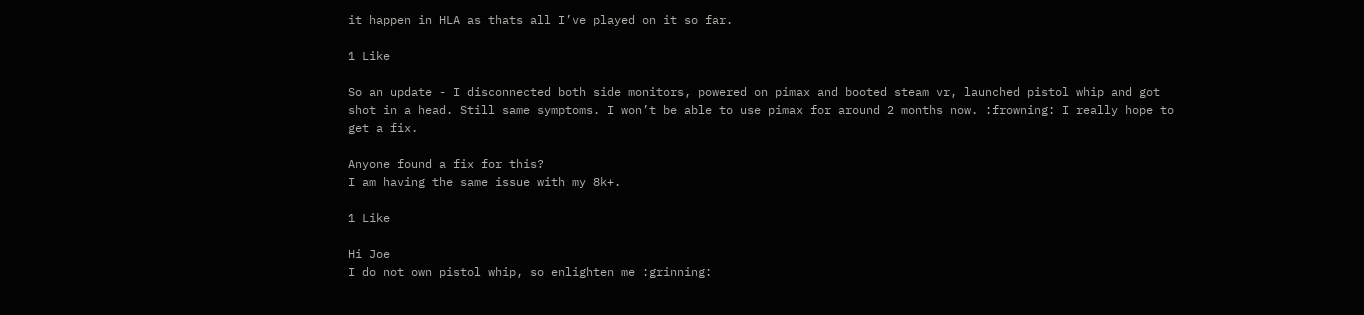it happen in HLA as thats all I’ve played on it so far.

1 Like

So an update - I disconnected both side monitors, powered on pimax and booted steam vr, launched pistol whip and got shot in a head. Still same symptoms. I won’t be able to use pimax for around 2 months now. :frowning: I really hope to get a fix.

Anyone found a fix for this?
I am having the same issue with my 8k+.

1 Like

Hi Joe
I do not own pistol whip, so enlighten me :grinning: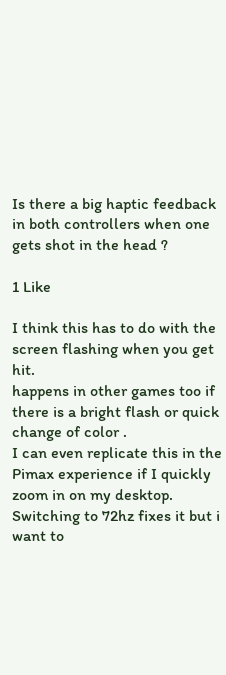Is there a big haptic feedback in both controllers when one gets shot in the head ?

1 Like

I think this has to do with the screen flashing when you get hit.
happens in other games too if there is a bright flash or quick change of color .
I can even replicate this in the Pimax experience if I quickly zoom in on my desktop.
Switching to 72hz fixes it but i want to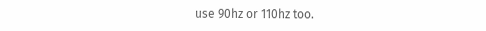use 90hz or 110hz too.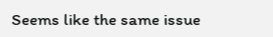Seems like the same issue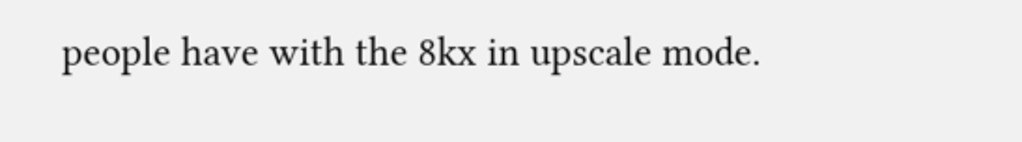people have with the 8kx in upscale mode.